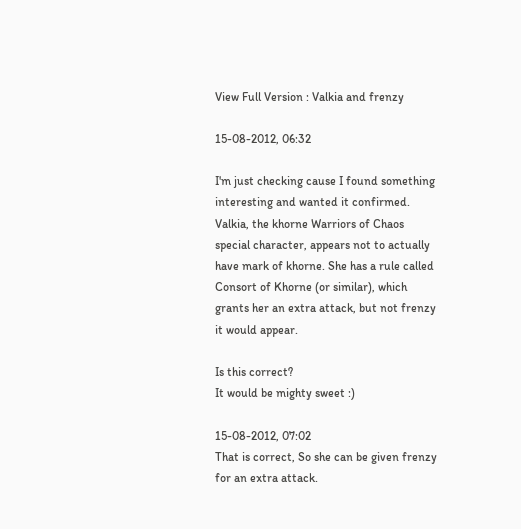View Full Version : Valkia and frenzy

15-08-2012, 06:32

I'm just checking cause I found something interesting and wanted it confirmed.
Valkia, the khorne Warriors of Chaos special character, appears not to actually have mark of khorne. She has a rule called Consort of Khorne (or similar), which grants her an extra attack, but not frenzy it would appear.

Is this correct?
It would be mighty sweet :)

15-08-2012, 07:02
That is correct, So she can be given frenzy for an extra attack.